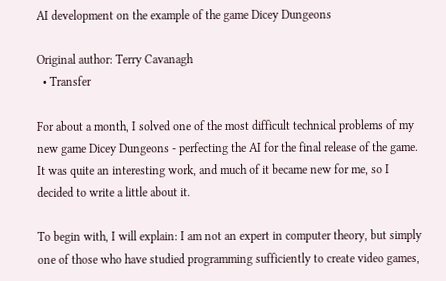AI development on the example of the game Dicey Dungeons

Original author: Terry Cavanagh
  • Transfer

For about a month, I solved one of the most difficult technical problems of my new game Dicey Dungeons - perfecting the AI for the final release of the game. It was quite an interesting work, and much of it became new for me, so I decided to write a little about it.

To begin with, I will explain: I am not an expert in computer theory, but simply one of those who have studied programming sufficiently to create video games,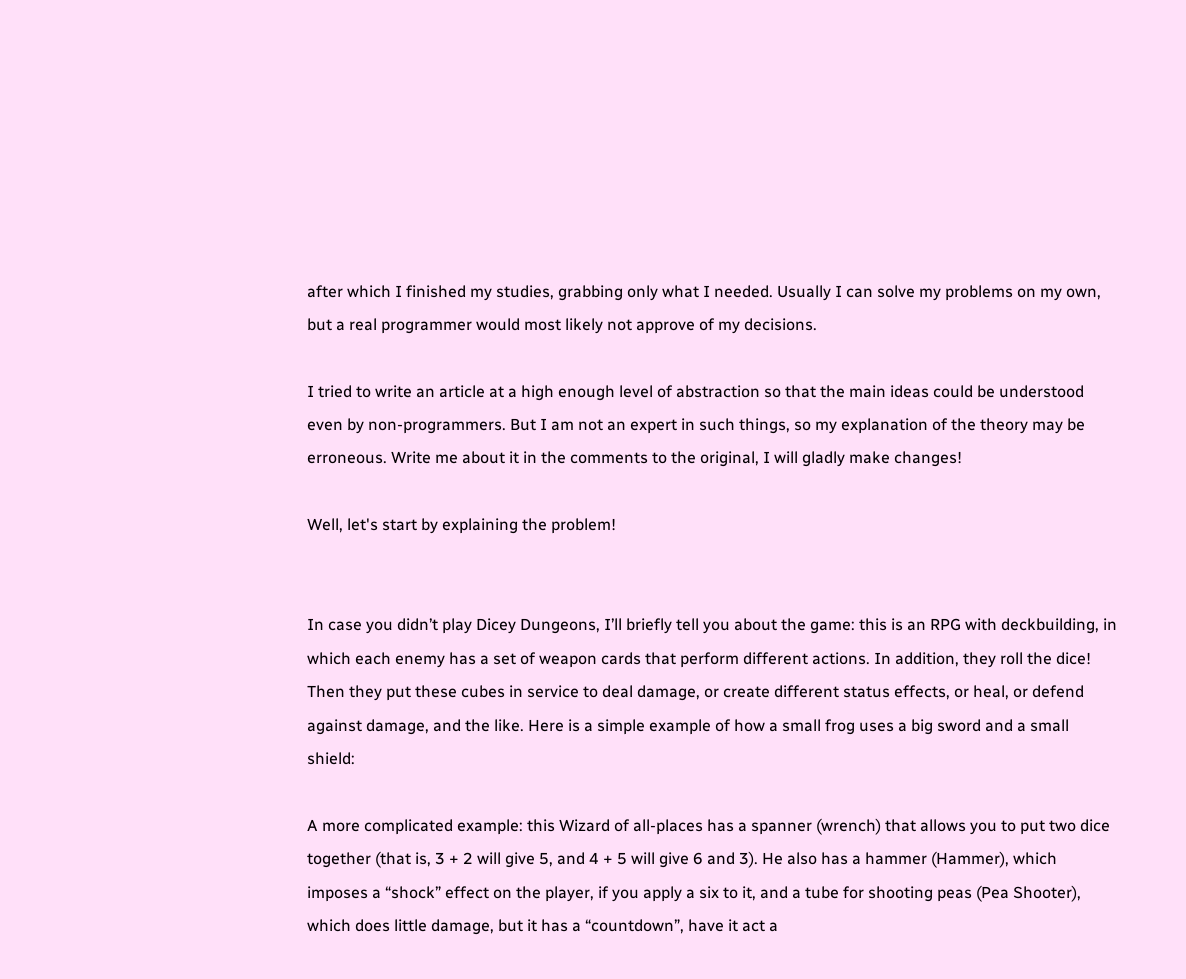after which I finished my studies, grabbing only what I needed. Usually I can solve my problems on my own, but a real programmer would most likely not approve of my decisions.

I tried to write an article at a high enough level of abstraction so that the main ideas could be understood even by non-programmers. But I am not an expert in such things, so my explanation of the theory may be erroneous. Write me about it in the comments to the original, I will gladly make changes!

Well, let's start by explaining the problem!


In case you didn’t play Dicey Dungeons, I’ll briefly tell you about the game: this is an RPG with deckbuilding, in which each enemy has a set of weapon cards that perform different actions. In addition, they roll the dice! Then they put these cubes in service to deal damage, or create different status effects, or heal, or defend against damage, and the like. Here is a simple example of how a small frog uses a big sword and a small shield:

A more complicated example: this Wizard of all-places has a spanner (wrench) that allows you to put two dice together (that is, 3 + 2 will give 5, and 4 + 5 will give 6 and 3). He also has a hammer (Hammer), which imposes a “shock” effect on the player, if you apply a six to it, and a tube for shooting peas (Pea Shooter), which does little damage, but it has a “countdown”, have it act a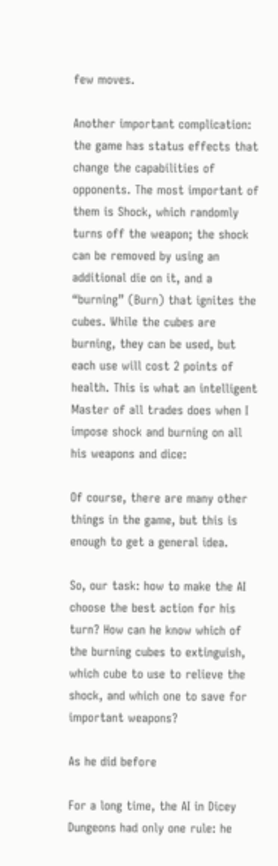few moves.

Another important complication: the game has status effects that change the capabilities of opponents. The most important of them is Shock, which randomly turns off the weapon; the shock can be removed by using an additional die on it, and a “burning” (Burn) that ignites the cubes. While the cubes are burning, they can be used, but each use will cost 2 points of health. This is what an intelligent Master of all trades does when I impose shock and burning on all his weapons and dice:

Of course, there are many other things in the game, but this is enough to get a general idea.

So, our task: how to make the AI choose the best action for his turn? How can he know which of the burning cubes to extinguish, which cube to use to relieve the shock, and which one to save for important weapons?

As he did before

For a long time, the AI in Dicey Dungeons had only one rule: he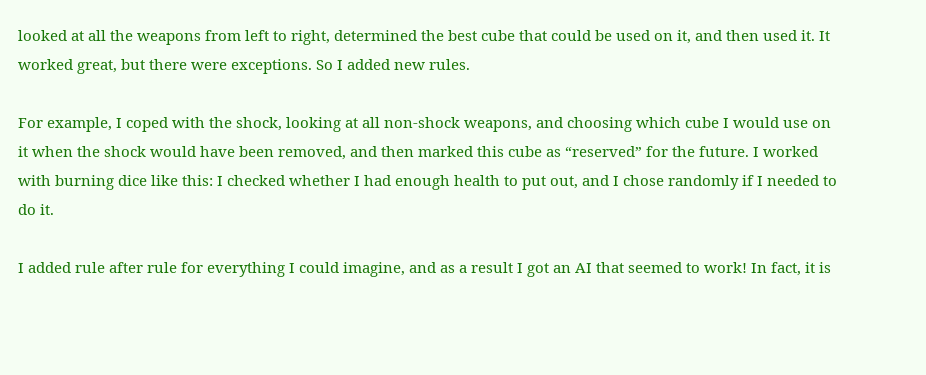looked at all the weapons from left to right, determined the best cube that could be used on it, and then used it. It worked great, but there were exceptions. So I added new rules.

For example, I coped with the shock, looking at all non-shock weapons, and choosing which cube I would use on it when the shock would have been removed, and then marked this cube as “reserved” for the future. I worked with burning dice like this: I checked whether I had enough health to put out, and I chose randomly if I needed to do it.

I added rule after rule for everything I could imagine, and as a result I got an AI that seemed to work! In fact, it is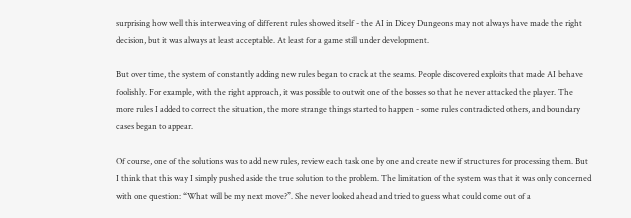surprising how well this interweaving of different rules showed itself - the AI in Dicey Dungeons may not always have made the right decision, but it was always at least acceptable. At least for a game still under development.

But over time, the system of constantly adding new rules began to crack at the seams. People discovered exploits that made AI behave foolishly. For example, with the right approach, it was possible to outwit one of the bosses so that he never attacked the player. The more rules I added to correct the situation, the more strange things started to happen - some rules contradicted others, and boundary cases began to appear.

Of course, one of the solutions was to add new rules, review each task one by one and create new if structures for processing them. But I think that this way I simply pushed aside the true solution to the problem. The limitation of the system was that it was only concerned with one question: “What will be my next move?”. She never looked ahead and tried to guess what could come out of a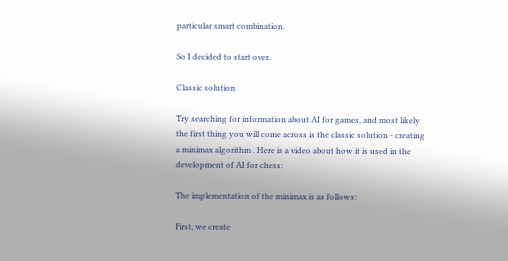particular smart combination.

So I decided to start over.

Classic solution

Try searching for information about AI for games, and most likely the first thing you will come across is the classic solution - creating a minimax algorithm . Here is a video about how it is used in the development of AI for chess:

The implementation of the minimax is as follows:

First, we create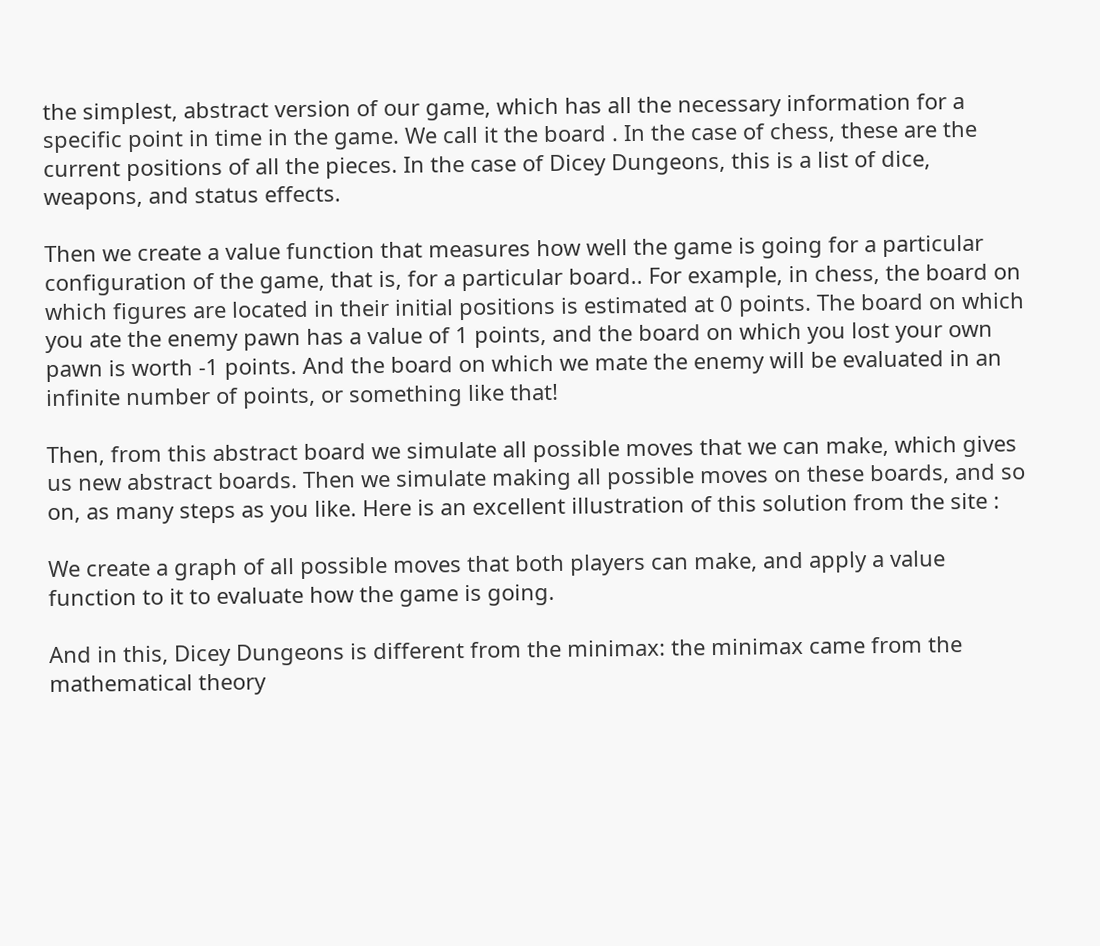the simplest, abstract version of our game, which has all the necessary information for a specific point in time in the game. We call it the board . In the case of chess, these are the current positions of all the pieces. In the case of Dicey Dungeons, this is a list of dice, weapons, and status effects.

Then we create a value function that measures how well the game is going for a particular configuration of the game, that is, for a particular board.. For example, in chess, the board on which figures are located in their initial positions is estimated at 0 points. The board on which you ate the enemy pawn has a value of 1 points, and the board on which you lost your own pawn is worth -1 points. And the board on which we mate the enemy will be evaluated in an infinite number of points, or something like that!

Then, from this abstract board we simulate all possible moves that we can make, which gives us new abstract boards. Then we simulate making all possible moves on these boards, and so on, as many steps as you like. Here is an excellent illustration of this solution from the site :

We create a graph of all possible moves that both players can make, and apply a value function to it to evaluate how the game is going.

And in this, Dicey Dungeons is different from the minimax: the minimax came from the mathematical theory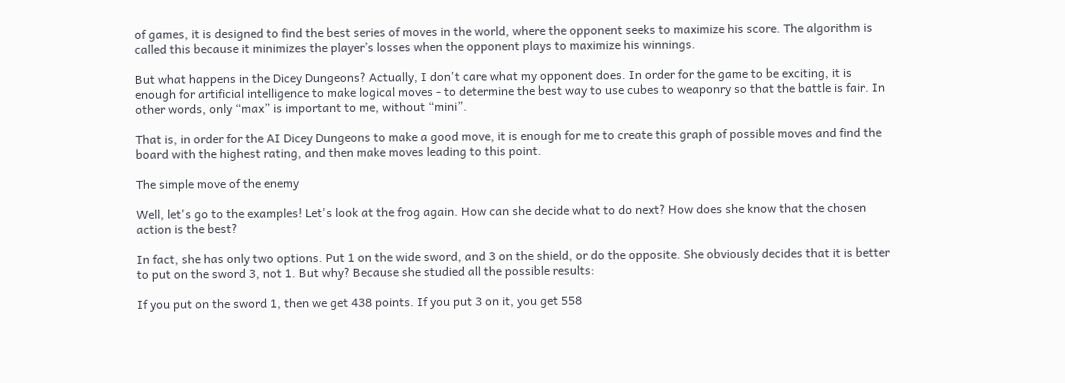of games, it is designed to find the best series of moves in the world, where the opponent seeks to maximize his score. The algorithm is called this because it minimizes the player’s losses when the opponent plays to maximize his winnings.

But what happens in the Dicey Dungeons? Actually, I don't care what my opponent does. In order for the game to be exciting, it is enough for artificial intelligence to make logical moves - to determine the best way to use cubes to weaponry so that the battle is fair. In other words, only “max” is important to me, without “mini”.

That is, in order for the AI Dicey Dungeons to make a good move, it is enough for me to create this graph of possible moves and find the board with the highest rating, and then make moves leading to this point.

The simple move of the enemy

Well, let's go to the examples! Let's look at the frog again. How can she decide what to do next? How does she know that the chosen action is the best?

In fact, she has only two options. Put 1 on the wide sword, and 3 on the shield, or do the opposite. She obviously decides that it is better to put on the sword 3, not 1. But why? Because she studied all the possible results:

If you put on the sword 1, then we get 438 points. If you put 3 on it, you get 558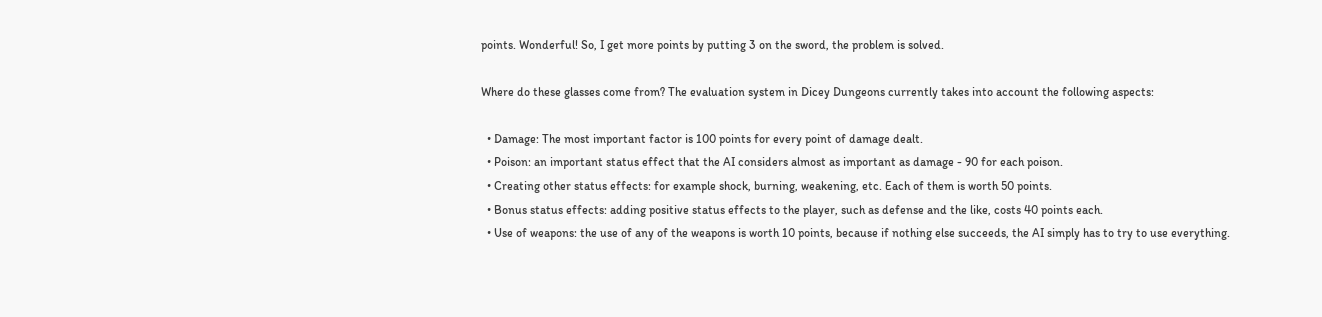points. Wonderful! So, I get more points by putting 3 on the sword, the problem is solved.

Where do these glasses come from? The evaluation system in Dicey Dungeons currently takes into account the following aspects:

  • Damage: The most important factor is 100 points for every point of damage dealt.
  • Poison: an important status effect that the AI considers almost as important as damage - 90 for each poison.
  • Creating other status effects: for example shock, burning, weakening, etc. Each of them is worth 50 points.
  • Bonus status effects: adding positive status effects to the player, such as defense and the like, costs 40 points each.
  • Use of weapons: the use of any of the weapons is worth 10 points, because if nothing else succeeds, the AI simply has to try to use everything.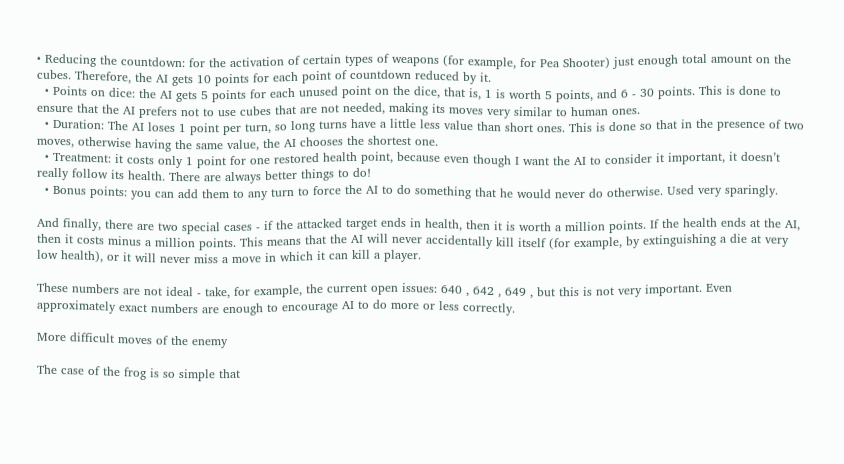• Reducing the countdown: for the activation of certain types of weapons (for example, for Pea Shooter) just enough total amount on the cubes. Therefore, the AI gets 10 points for each point of countdown reduced by it.
  • Points on dice: the AI gets 5 points for each unused point on the dice, that is, 1 is worth 5 points, and 6 - 30 points. This is done to ensure that the AI prefers not to use cubes that are not needed, making its moves very similar to human ones.
  • Duration: The AI loses 1 point per turn, so long turns have a little less value than short ones. This is done so that in the presence of two moves, otherwise having the same value, the AI chooses the shortest one.
  • Treatment: it costs only 1 point for one restored health point, because even though I want the AI to consider it important, it doesn’t really follow its health. There are always better things to do!
  • Bonus points: you can add them to any turn to force the AI to do something that he would never do otherwise. Used very sparingly.

And finally, there are two special cases - if the attacked target ends in health, then it is worth a million points. If the health ends at the AI, then it costs minus a million points. This means that the AI will never accidentally kill itself (for example, by extinguishing a die at very low health), or it will never miss a move in which it can kill a player.

These numbers are not ideal - take, for example, the current open issues: 640 , 642 , 649 , but this is not very important. Even approximately exact numbers are enough to encourage AI to do more or less correctly.

More difficult moves of the enemy

The case of the frog is so simple that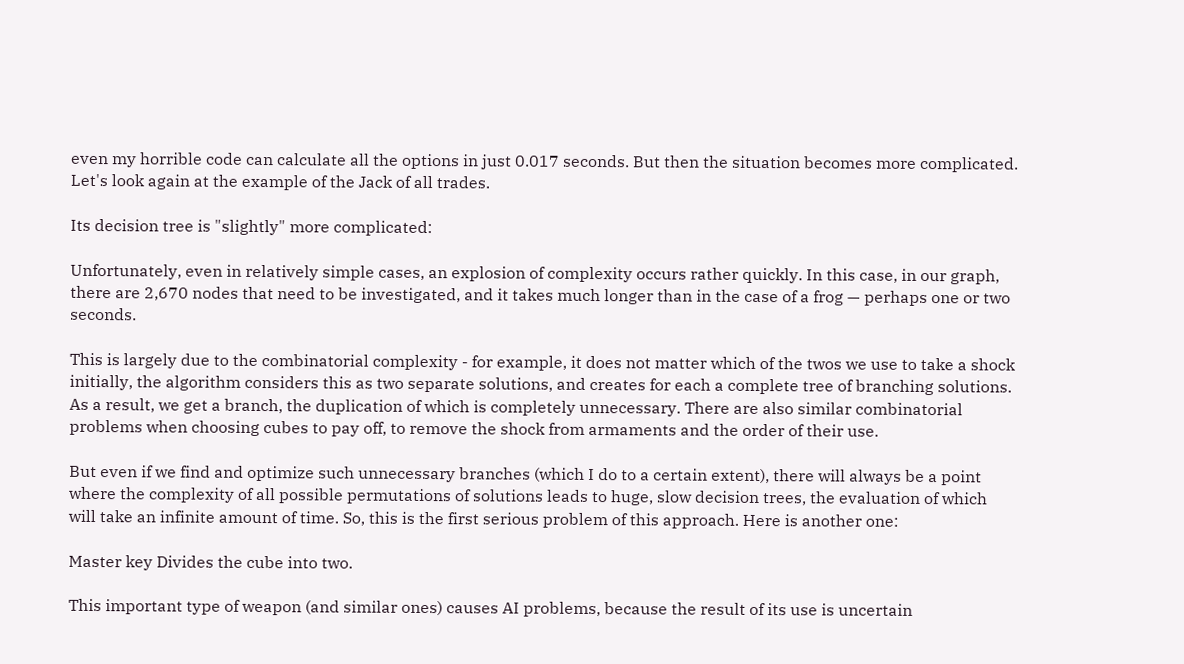even my horrible code can calculate all the options in just 0.017 seconds. But then the situation becomes more complicated. Let's look again at the example of the Jack of all trades.

Its decision tree is "slightly" more complicated:

Unfortunately, even in relatively simple cases, an explosion of complexity occurs rather quickly. In this case, in our graph, there are 2,670 nodes that need to be investigated, and it takes much longer than in the case of a frog — perhaps one or two seconds.

This is largely due to the combinatorial complexity - for example, it does not matter which of the twos we use to take a shock initially, the algorithm considers this as two separate solutions, and creates for each a complete tree of branching solutions. As a result, we get a branch, the duplication of which is completely unnecessary. There are also similar combinatorial problems when choosing cubes to pay off, to remove the shock from armaments and the order of their use.

But even if we find and optimize such unnecessary branches (which I do to a certain extent), there will always be a point where the complexity of all possible permutations of solutions leads to huge, slow decision trees, the evaluation of which will take an infinite amount of time. So, this is the first serious problem of this approach. Here is another one:

Master key Divides the cube into two.

This important type of weapon (and similar ones) causes AI problems, because the result of its use is uncertain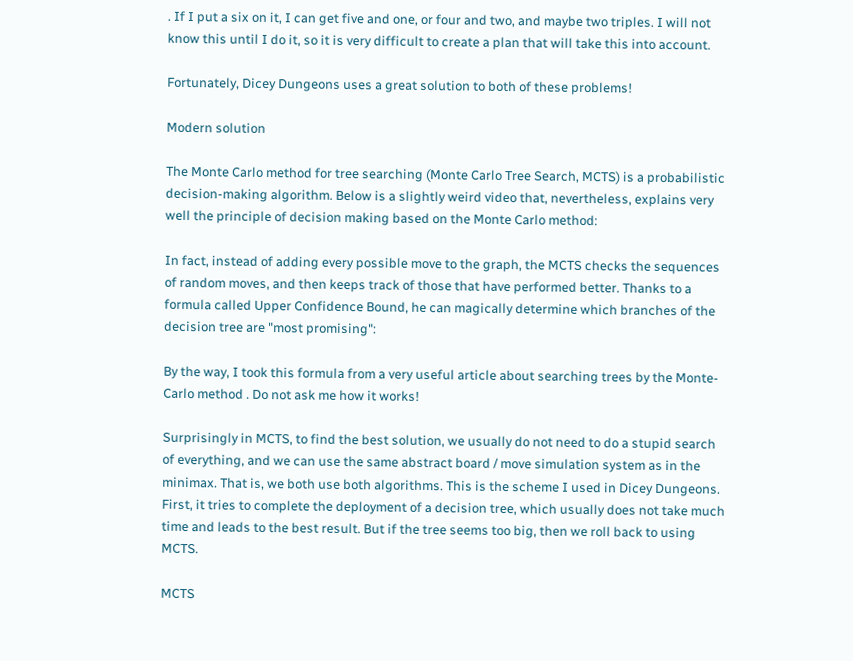. If I put a six on it, I can get five and one, or four and two, and maybe two triples. I will not know this until I do it, so it is very difficult to create a plan that will take this into account.

Fortunately, Dicey Dungeons uses a great solution to both of these problems!

Modern solution

The Monte Carlo method for tree searching (Monte Carlo Tree Search, MCTS) is a probabilistic decision-making algorithm. Below is a slightly weird video that, nevertheless, explains very well the principle of decision making based on the Monte Carlo method:

In fact, instead of adding every possible move to the graph, the MCTS checks the sequences of random moves, and then keeps track of those that have performed better. Thanks to a formula called Upper Confidence Bound, he can magically determine which branches of the decision tree are "most promising":

By the way, I took this formula from a very useful article about searching trees by the Monte-Carlo method . Do not ask me how it works!

Surprisingly in MCTS, to find the best solution, we usually do not need to do a stupid search of everything, and we can use the same abstract board / move simulation system as in the minimax. That is, we both use both algorithms. This is the scheme I used in Dicey Dungeons. First, it tries to complete the deployment of a decision tree, which usually does not take much time and leads to the best result. But if the tree seems too big, then we roll back to using MCTS.

MCTS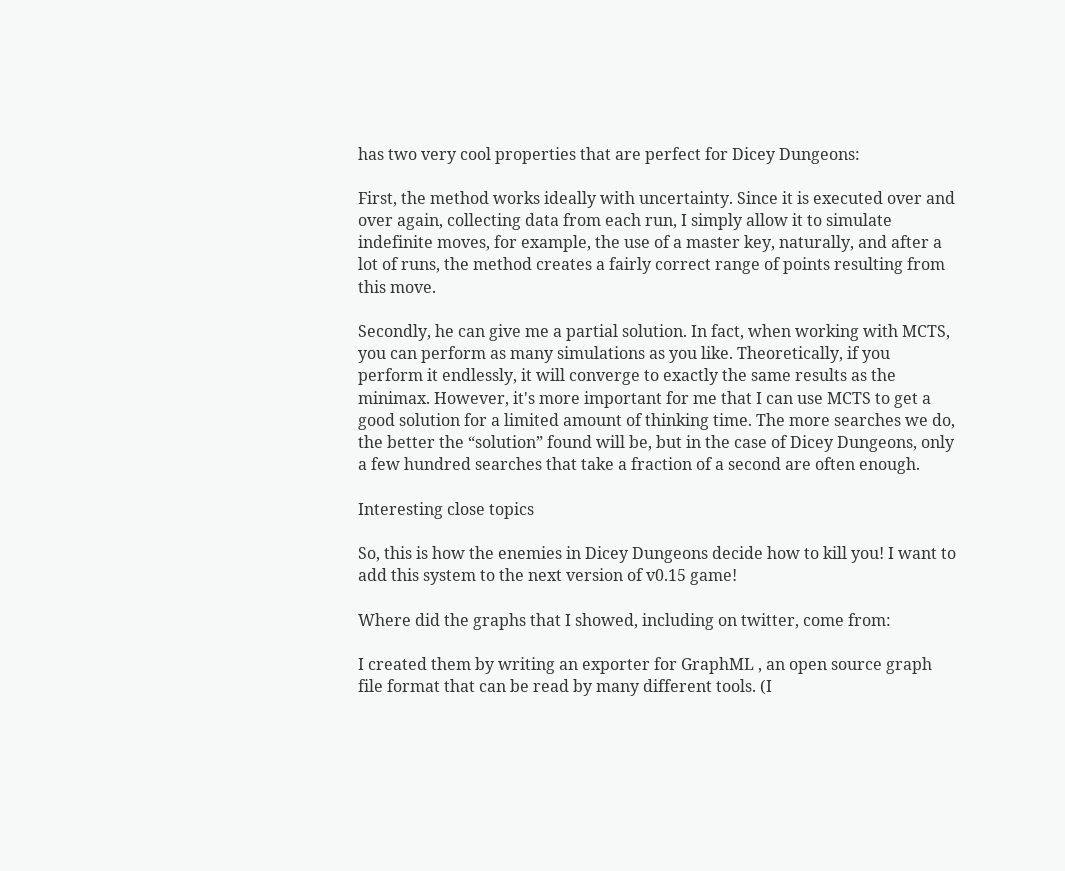has two very cool properties that are perfect for Dicey Dungeons:

First, the method works ideally with uncertainty. Since it is executed over and over again, collecting data from each run, I simply allow it to simulate indefinite moves, for example, the use of a master key, naturally, and after a lot of runs, the method creates a fairly correct range of points resulting from this move.

Secondly, he can give me a partial solution. In fact, when working with MCTS, you can perform as many simulations as you like. Theoretically, if you perform it endlessly, it will converge to exactly the same results as the minimax. However, it's more important for me that I can use MCTS to get a good solution for a limited amount of thinking time. The more searches we do, the better the “solution” found will be, but in the case of Dicey Dungeons, only a few hundred searches that take a fraction of a second are often enough.

Interesting close topics

So, this is how the enemies in Dicey Dungeons decide how to kill you! I want to add this system to the next version of v0.15 game!

Where did the graphs that I showed, including on twitter, come from:

I created them by writing an exporter for GraphML , an open source graph file format that can be read by many different tools. (I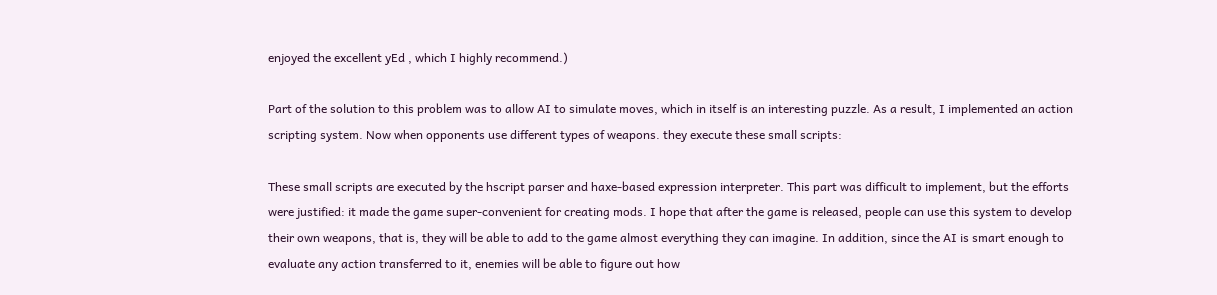enjoyed the excellent yEd , which I highly recommend.)

Part of the solution to this problem was to allow AI to simulate moves, which in itself is an interesting puzzle. As a result, I implemented an action scripting system. Now when opponents use different types of weapons. they execute these small scripts:

These small scripts are executed by the hscript parser and haxe-based expression interpreter. This part was difficult to implement, but the efforts were justified: it made the game super-convenient for creating mods. I hope that after the game is released, people can use this system to develop their own weapons, that is, they will be able to add to the game almost everything they can imagine. In addition, since the AI is smart enough to evaluate any action transferred to it, enemies will be able to figure out how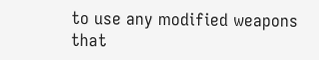to use any modified weapons that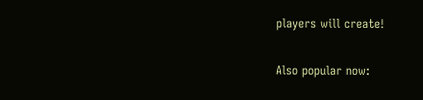players will create!

Also popular now: